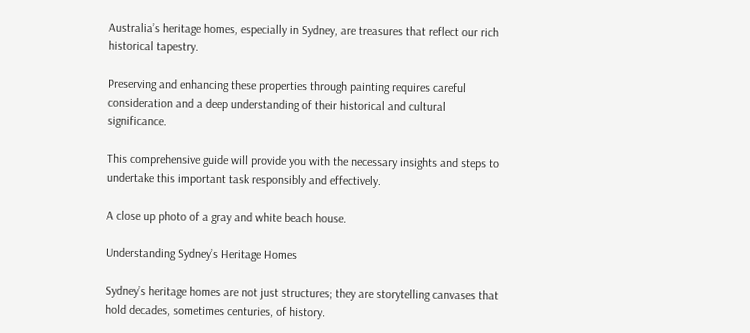Australia’s heritage homes, especially in Sydney, are treasures that reflect our rich historical tapestry.

Preserving and enhancing these properties through painting requires careful consideration and a deep understanding of their historical and cultural significance.

This comprehensive guide will provide you with the necessary insights and steps to undertake this important task responsibly and effectively.

A close up photo of a gray and white beach house.

Understanding Sydney’s Heritage Homes

Sydney’s heritage homes are not just structures; they are storytelling canvases that hold decades, sometimes centuries, of history.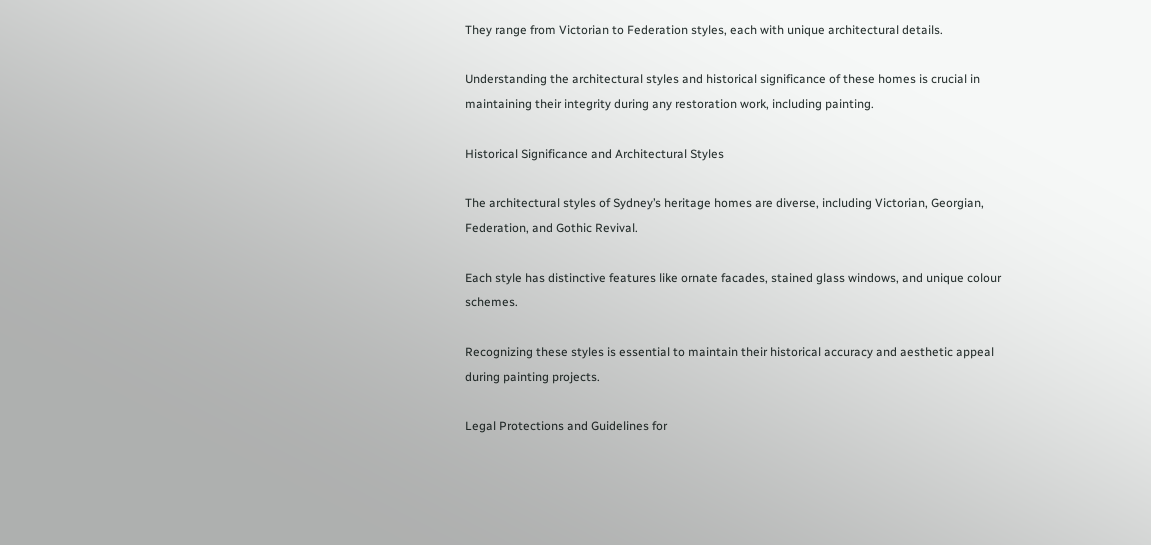They range from Victorian to Federation styles, each with unique architectural details.

Understanding the architectural styles and historical significance of these homes is crucial in maintaining their integrity during any restoration work, including painting.

Historical Significance and Architectural Styles

The architectural styles of Sydney’s heritage homes are diverse, including Victorian, Georgian, Federation, and Gothic Revival.

Each style has distinctive features like ornate facades, stained glass windows, and unique colour schemes.

Recognizing these styles is essential to maintain their historical accuracy and aesthetic appeal during painting projects.

Legal Protections and Guidelines for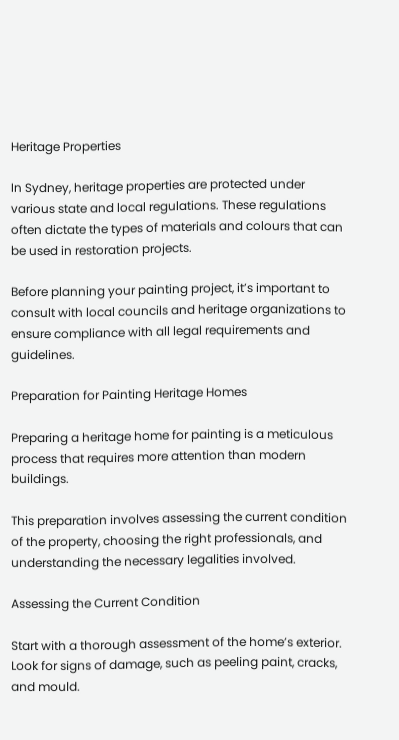Heritage Properties

In Sydney, heritage properties are protected under various state and local regulations. These regulations often dictate the types of materials and colours that can be used in restoration projects.

Before planning your painting project, it’s important to consult with local councils and heritage organizations to ensure compliance with all legal requirements and guidelines.

Preparation for Painting Heritage Homes

Preparing a heritage home for painting is a meticulous process that requires more attention than modern buildings.

This preparation involves assessing the current condition of the property, choosing the right professionals, and understanding the necessary legalities involved.

Assessing the Current Condition

Start with a thorough assessment of the home’s exterior. Look for signs of damage, such as peeling paint, cracks, and mould.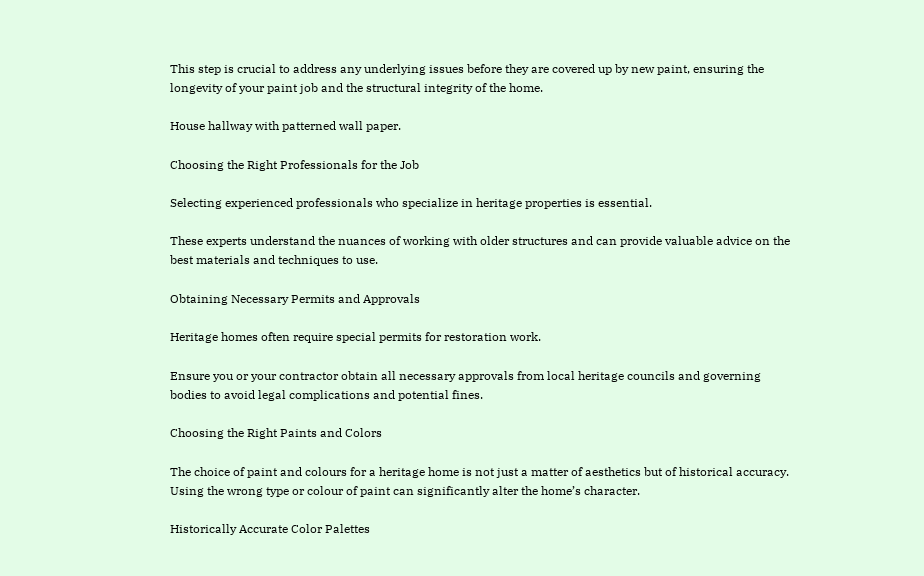This step is crucial to address any underlying issues before they are covered up by new paint, ensuring the longevity of your paint job and the structural integrity of the home.

House hallway with patterned wall paper.

Choosing the Right Professionals for the Job

Selecting experienced professionals who specialize in heritage properties is essential.

These experts understand the nuances of working with older structures and can provide valuable advice on the best materials and techniques to use.

Obtaining Necessary Permits and Approvals

Heritage homes often require special permits for restoration work.

Ensure you or your contractor obtain all necessary approvals from local heritage councils and governing bodies to avoid legal complications and potential fines.

Choosing the Right Paints and Colors

The choice of paint and colours for a heritage home is not just a matter of aesthetics but of historical accuracy. Using the wrong type or colour of paint can significantly alter the home’s character.

Historically Accurate Color Palettes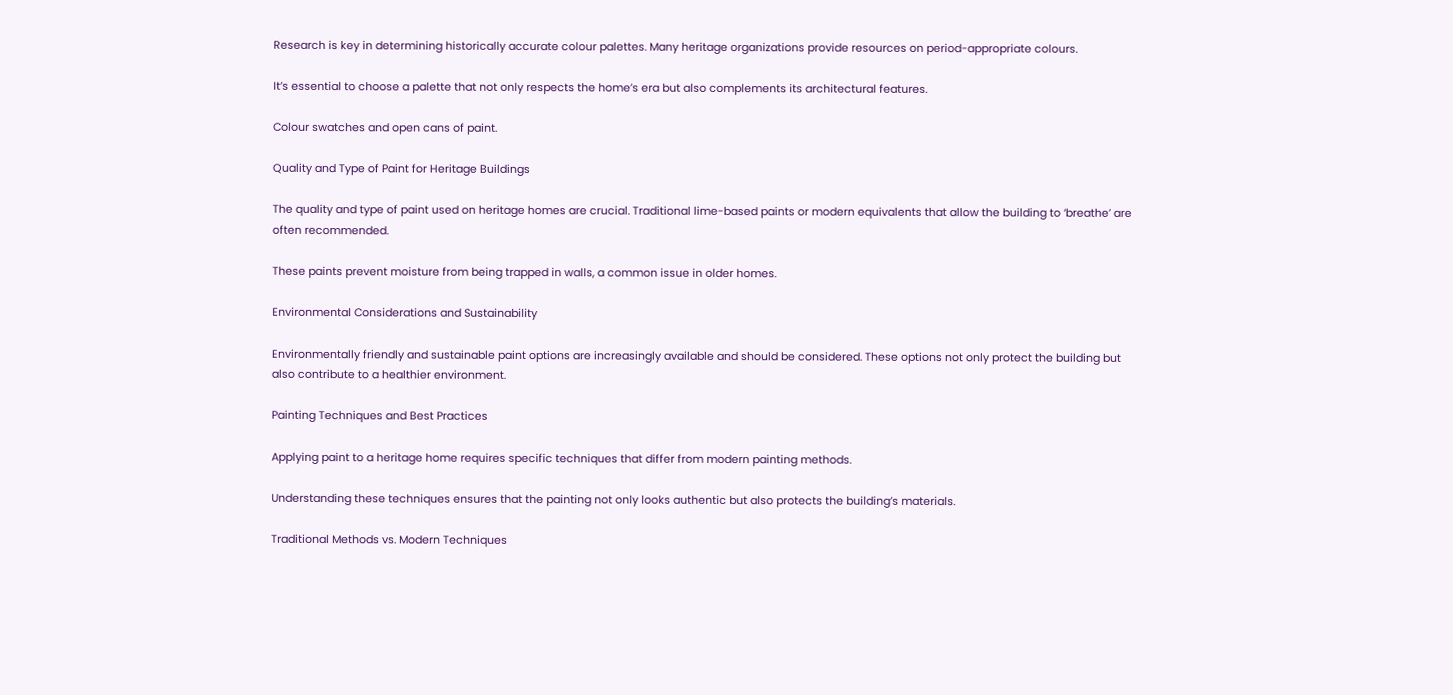Research is key in determining historically accurate colour palettes. Many heritage organizations provide resources on period-appropriate colours.

It’s essential to choose a palette that not only respects the home’s era but also complements its architectural features.

Colour swatches and open cans of paint.

Quality and Type of Paint for Heritage Buildings

The quality and type of paint used on heritage homes are crucial. Traditional lime-based paints or modern equivalents that allow the building to ‘breathe’ are often recommended.

These paints prevent moisture from being trapped in walls, a common issue in older homes.

Environmental Considerations and Sustainability

Environmentally friendly and sustainable paint options are increasingly available and should be considered. These options not only protect the building but also contribute to a healthier environment.

Painting Techniques and Best Practices

Applying paint to a heritage home requires specific techniques that differ from modern painting methods.

Understanding these techniques ensures that the painting not only looks authentic but also protects the building’s materials.

Traditional Methods vs. Modern Techniques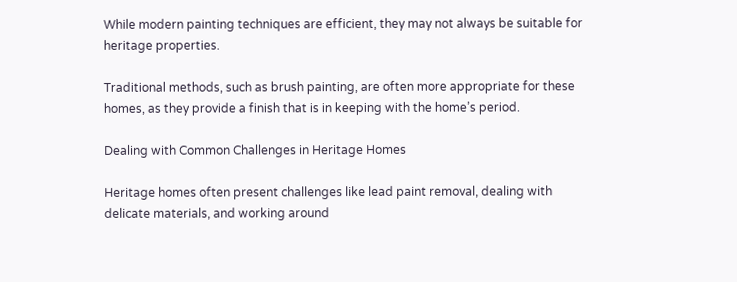While modern painting techniques are efficient, they may not always be suitable for heritage properties.

Traditional methods, such as brush painting, are often more appropriate for these homes, as they provide a finish that is in keeping with the home’s period.

Dealing with Common Challenges in Heritage Homes

Heritage homes often present challenges like lead paint removal, dealing with delicate materials, and working around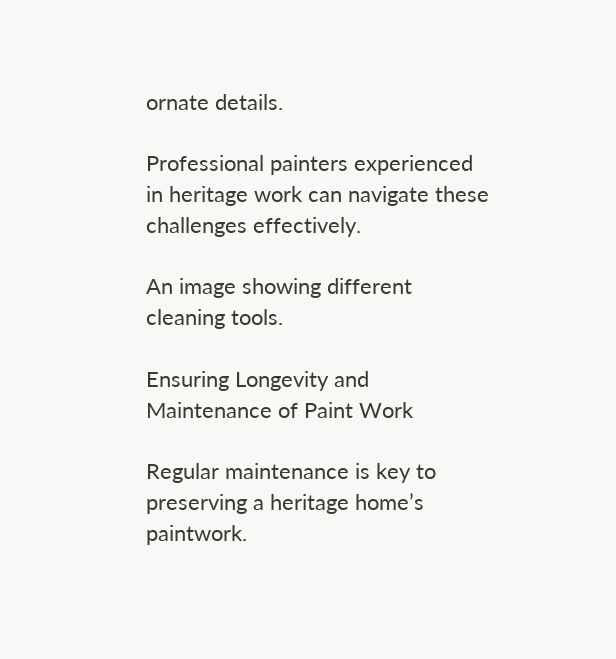ornate details.

Professional painters experienced in heritage work can navigate these challenges effectively.

An image showing different cleaning tools.

Ensuring Longevity and Maintenance of Paint Work

Regular maintenance is key to preserving a heritage home’s paintwork.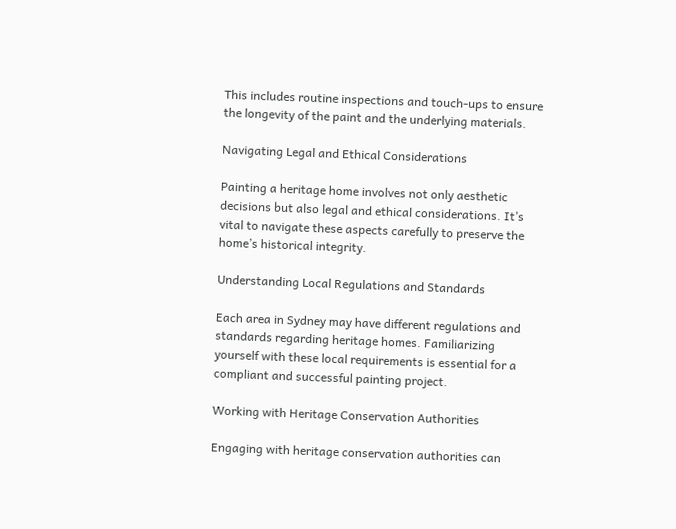This includes routine inspections and touch-ups to ensure the longevity of the paint and the underlying materials.

Navigating Legal and Ethical Considerations

Painting a heritage home involves not only aesthetic decisions but also legal and ethical considerations. It’s vital to navigate these aspects carefully to preserve the home’s historical integrity.

Understanding Local Regulations and Standards

Each area in Sydney may have different regulations and standards regarding heritage homes. Familiarizing yourself with these local requirements is essential for a compliant and successful painting project.

Working with Heritage Conservation Authorities

Engaging with heritage conservation authorities can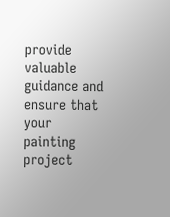provide valuable guidance and ensure that your painting project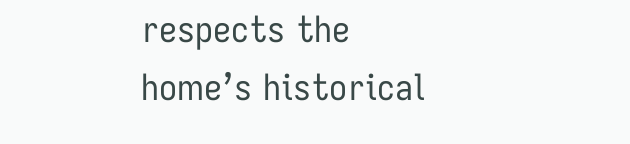respects the home’s historical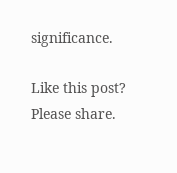significance.

Like this post? Please share.